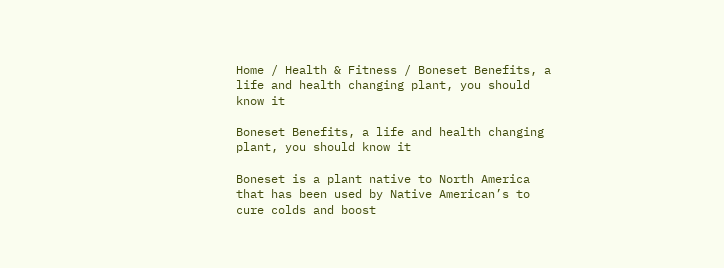Home / Health & Fitness / Boneset Benefits, a life and health changing plant, you should know it

Boneset Benefits, a life and health changing plant, you should know it

Boneset is a plant native to North America that has been used by Native American’s to cure colds and boost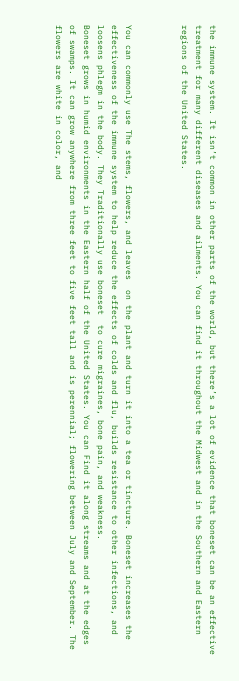the immune system. It isn’t common in other parts of the world, but there’s a lot of evidence that boneset can be an effective treatment for many different diseases and ailments. You can find it throughout the Midwest and in the Southern and Eastern regions of the United States.



You can commonly use The stems, flowers, and leaves  on the plant and turn it into a tea or tincture. Boneset increases the effectiveness of the immune system to help reduce the effects of colds and flu, builds resistance to other infections, and loosens phlegm in the body. They Traditionally use boneset  to cure migraines, bone pain, and weakness.
Boneset grows in humid environments in the Eastern half of the United States. You can Find it along streams and at the edges of swamps. It can grow anywhere from three feet to five feet tall and is perennial; flowering between July and September. The flowers are white in color, and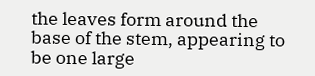the leaves form around the base of the stem, appearing to be one large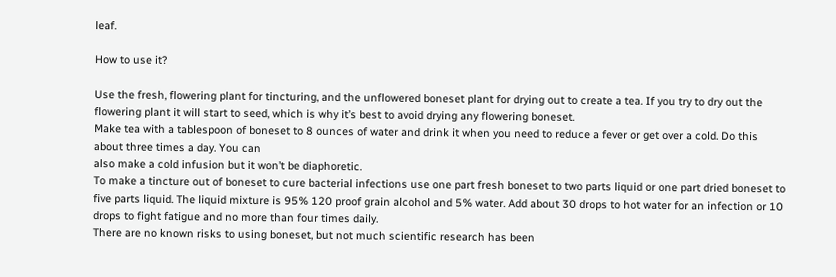leaf.

How to use it?

Use the fresh, flowering plant for tincturing, and the unflowered boneset plant for drying out to create a tea. If you try to dry out the flowering plant it will start to seed, which is why it’s best to avoid drying any flowering boneset.
Make tea with a tablespoon of boneset to 8 ounces of water and drink it when you need to reduce a fever or get over a cold. Do this about three times a day. You can
also make a cold infusion but it won’t be diaphoretic.
To make a tincture out of boneset to cure bacterial infections use one part fresh boneset to two parts liquid or one part dried boneset to five parts liquid. The liquid mixture is 95% 120 proof grain alcohol and 5% water. Add about 30 drops to hot water for an infection or 10 drops to fight fatigue and no more than four times daily.
There are no known risks to using boneset, but not much scientific research has been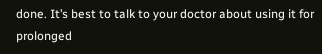done. It’s best to talk to your doctor about using it for prolonged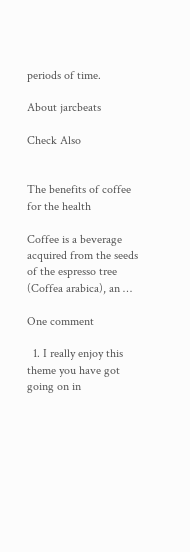periods of time.

About jarcbeats

Check Also


The benefits of coffee for the health

Coffee is a beverage acquired from the seeds of the espresso tree (Coffea arabica), an …

One comment

  1. I really enjoy this theme you have got going on in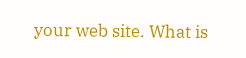your web site. What is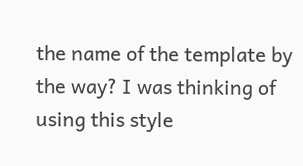the name of the template by the way? I was thinking of using this style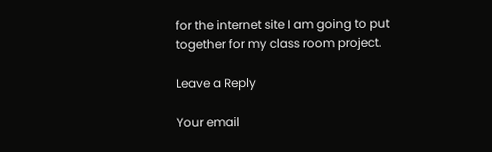for the internet site I am going to put together for my class room project.

Leave a Reply

Your email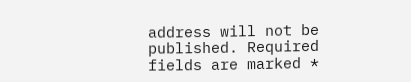address will not be published. Required fields are marked *